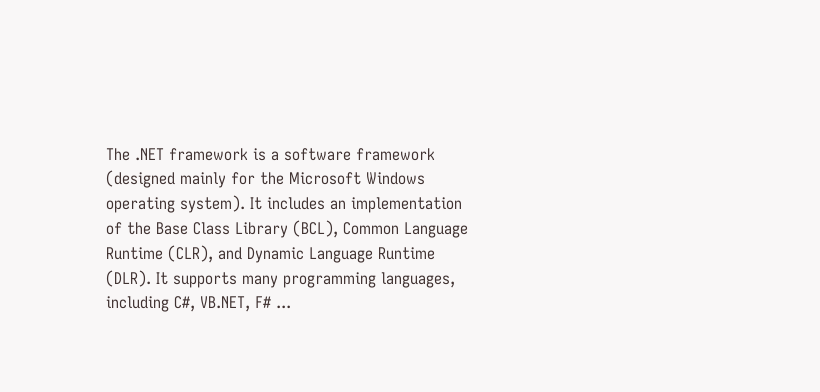The .NET framework is a software framework (designed mainly for the Microsoft Windows operating system). It includes an implementation of the Base Class Library (BCL), Common Language Runtime (CLR), and Dynamic Language Runtime (DLR). It supports many programming languages, including C#, VB.NET, F# ...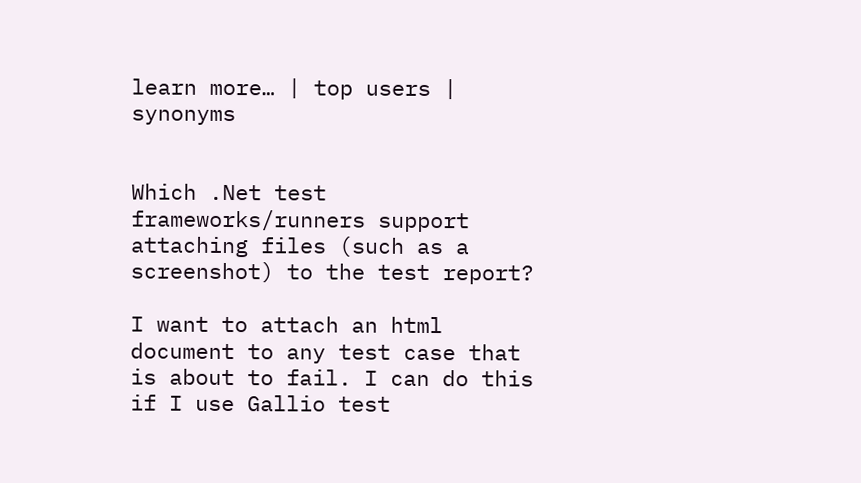learn more… | top users | synonyms


Which .Net test frameworks/runners support attaching files (such as a screenshot) to the test report?

I want to attach an html document to any test case that is about to fail. I can do this if I use Gallio test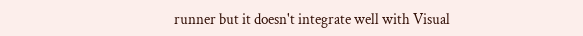runner but it doesn't integrate well with Visual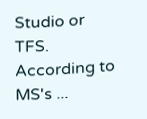Studio or TFS. According to MS's ...